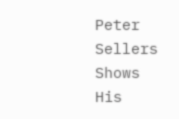Peter Sellers Shows His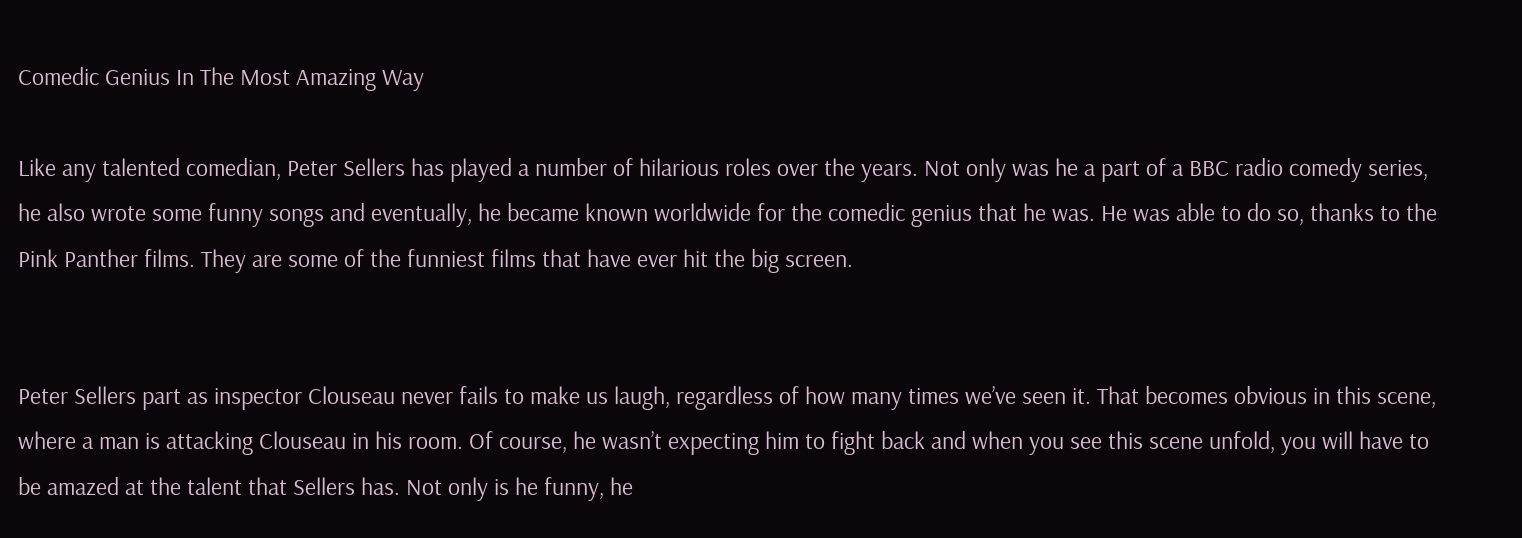Comedic Genius In The Most Amazing Way

Like any talented comedian, Peter Sellers has played a number of hilarious roles over the years. Not only was he a part of a BBC radio comedy series, he also wrote some funny songs and eventually, he became known worldwide for the comedic genius that he was. He was able to do so, thanks to the Pink Panther films. They are some of the funniest films that have ever hit the big screen.


Peter Sellers part as inspector Clouseau never fails to make us laugh, regardless of how many times we’ve seen it. That becomes obvious in this scene, where a man is attacking Clouseau in his room. Of course, he wasn’t expecting him to fight back and when you see this scene unfold, you will have to be amazed at the talent that Sellers has. Not only is he funny, he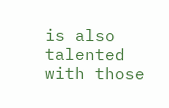is also talented with those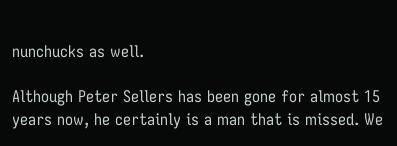nunchucks as well.

Although Peter Sellers has been gone for almost 15 years now, he certainly is a man that is missed. We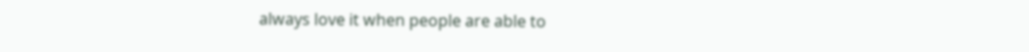always love it when people are able to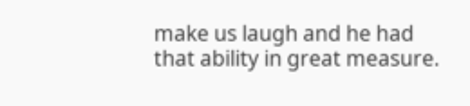make us laugh and he had that ability in great measure.